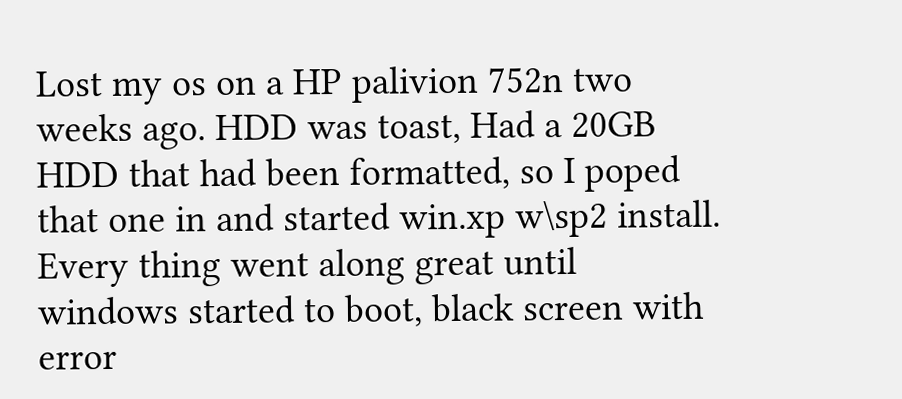Lost my os on a HP palivion 752n two weeks ago. HDD was toast, Had a 20GB HDD that had been formatted, so I poped that one in and started win.xp w\sp2 install. Every thing went along great until windows started to boot, black screen with error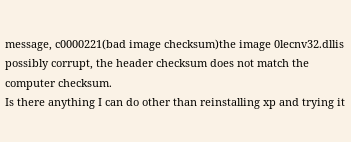message, c0000221(bad image checksum)the image 0lecnv32.dllis possibly corrupt, the header checksum does not match the computer checksum.
Is there anything I can do other than reinstalling xp and trying it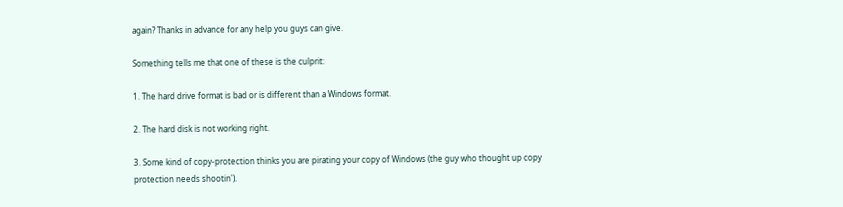again? Thanks in advance for any help you guys can give.

Something tells me that one of these is the culprit:

1. The hard drive format is bad or is different than a Windows format.

2. The hard disk is not working right.

3. Some kind of copy-protection thinks you are pirating your copy of Windows (the guy who thought up copy protection needs shootin').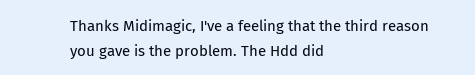Thanks Midimagic, I've a feeling that the third reason you gave is the problem. The Hdd did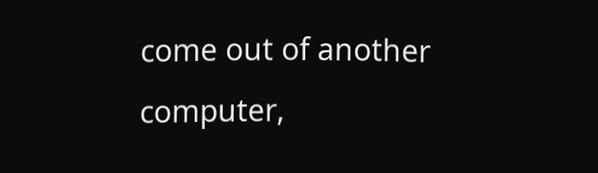come out of another computer,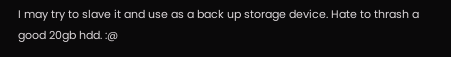I may try to slave it and use as a back up storage device. Hate to thrash a good 20gb hdd. :@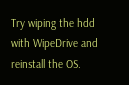Try wiping the hdd with WipeDrive and reinstall the OS.